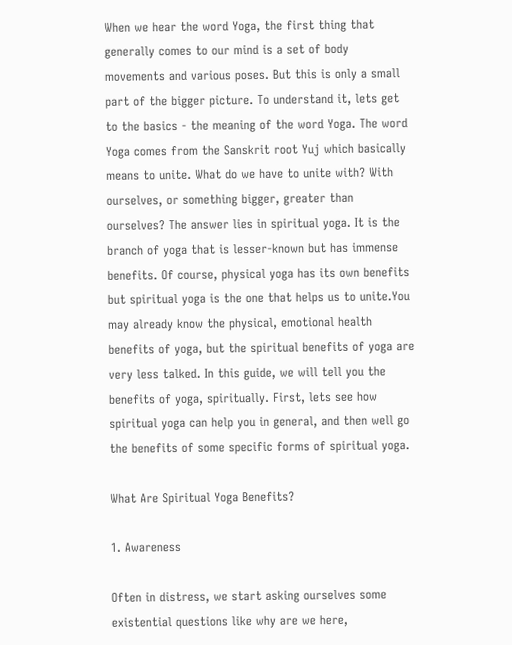When we hear the word Yoga, the first thing that generally comes to our mind is a set of body movements and various poses. But this is only a small part of the bigger picture. To understand it, lets get to the basics - the meaning of the word Yoga. The word Yoga comes from the Sanskrit root Yuj which basically means to unite. What do we have to unite with? With ourselves, or something bigger, greater than ourselves? The answer lies in spiritual yoga. It is the branch of yoga that is lesser-known but has immense benefits. Of course, physical yoga has its own benefits but spiritual yoga is the one that helps us to unite.You may already know the physical, emotional health benefits of yoga, but the spiritual benefits of yoga are very less talked. In this guide, we will tell you the benefits of yoga, spiritually. First, lets see how spiritual yoga can help you in general, and then well go the benefits of some specific forms of spiritual yoga.

What Are Spiritual Yoga Benefits?

1. Awareness

Often in distress, we start asking ourselves some existential questions like why are we here,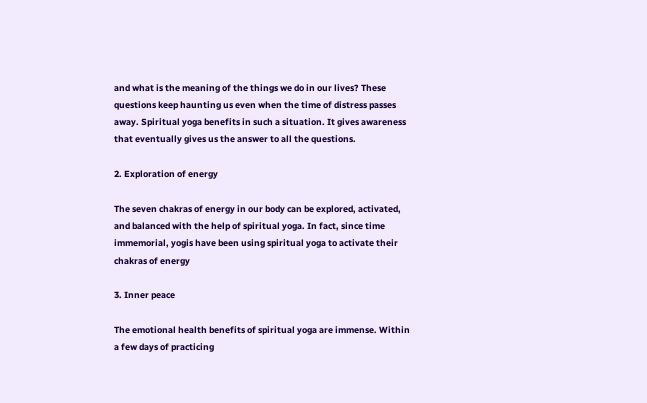and what is the meaning of the things we do in our lives? These questions keep haunting us even when the time of distress passes away. Spiritual yoga benefits in such a situation. It gives awareness that eventually gives us the answer to all the questions.

2. Exploration of energy

The seven chakras of energy in our body can be explored, activated, and balanced with the help of spiritual yoga. In fact, since time immemorial, yogis have been using spiritual yoga to activate their chakras of energy

3. Inner peace

The emotional health benefits of spiritual yoga are immense. Within a few days of practicing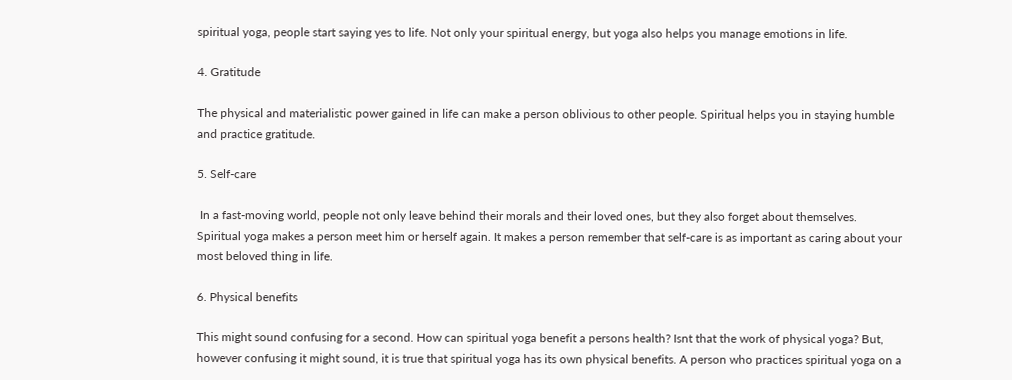spiritual yoga, people start saying yes to life. Not only your spiritual energy, but yoga also helps you manage emotions in life.

4. Gratitude

The physical and materialistic power gained in life can make a person oblivious to other people. Spiritual helps you in staying humble and practice gratitude.

5. Self-care

 In a fast-moving world, people not only leave behind their morals and their loved ones, but they also forget about themselves. Spiritual yoga makes a person meet him or herself again. It makes a person remember that self-care is as important as caring about your most beloved thing in life.

6. Physical benefits

This might sound confusing for a second. How can spiritual yoga benefit a persons health? Isnt that the work of physical yoga? But, however confusing it might sound, it is true that spiritual yoga has its own physical benefits. A person who practices spiritual yoga on a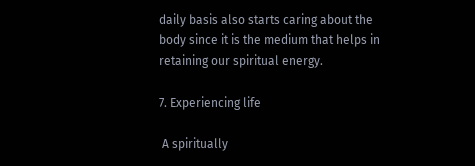daily basis also starts caring about the body since it is the medium that helps in retaining our spiritual energy.

7. Experiencing life

 A spiritually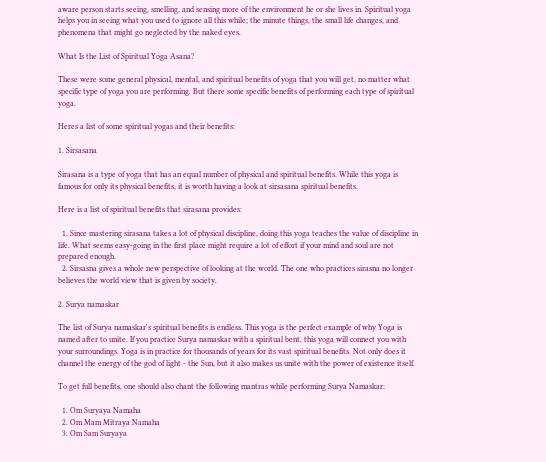aware person starts seeing, smelling, and sensing more of the environment he or she lives in. Spiritual yoga helps you in seeing what you used to ignore all this while; the minute things, the small life changes, and phenomena that might go neglected by the naked eyes.

What Is the List of Spiritual Yoga Asana?

These were some general physical, mental, and spiritual benefits of yoga that you will get, no matter what specific type of yoga you are performing. But there some specific benefits of performing each type of spiritual yoga.

Heres a list of some spiritual yogas and their benefits:

1. Sirsasana

Sirasana is a type of yoga that has an equal number of physical and spiritual benefits. While this yoga is famous for only its physical benefits, it is worth having a look at sirsasana spiritual benefits.

Here is a list of spiritual benefits that sirasana provides:

  1. Since mastering sirasana takes a lot of physical discipline, doing this yoga teaches the value of discipline in life. What seems easy-going in the first place might require a lot of effort if your mind and soul are not prepared enough.
  2. Sirsasna gives a whole new perspective of looking at the world. The one who practices sirasna no longer believes the world view that is given by society.

2. Surya namaskar

The list of Surya namaskar's spiritual benefits is endless. This yoga is the perfect example of why Yoga is named after to unite. If you practice Surya namaskar with a spiritual bent, this yoga will connect you with your surroundings. Yoga is in practice for thousands of years for its vast spiritual benefits. Not only does it channel the energy of the god of light - the Sun, but it also makes us unite with the power of existence itself.

To get full benefits, one should also chant the following mantras while performing Surya Namaskar:

  1. Om Suryaya Namaha
  2. Om Mam Mitraya Namaha
  3. Om Sam Suryaya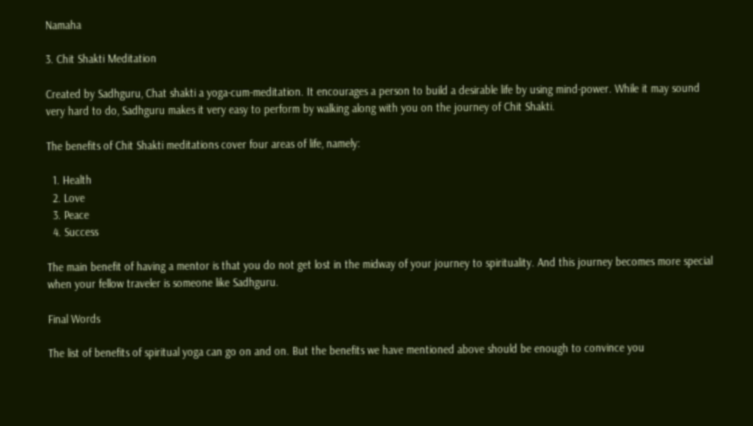Namaha

3. Chit Shakti Meditation

Created by Sadhguru, Chat shakti a yoga-cum-meditation. It encourages a person to build a desirable life by using mind-power. While it may sound very hard to do, Sadhguru makes it very easy to perform by walking along with you on the journey of Chit Shakti.

The benefits of Chit Shakti meditations cover four areas of life, namely:

  1. Health
  2. Love
  3. Peace
  4. Success

The main benefit of having a mentor is that you do not get lost in the midway of your journey to spirituality. And this journey becomes more special when your fellow traveler is someone like Sadhguru.

Final Words

The list of benefits of spiritual yoga can go on and on. But the benefits we have mentioned above should be enough to convince you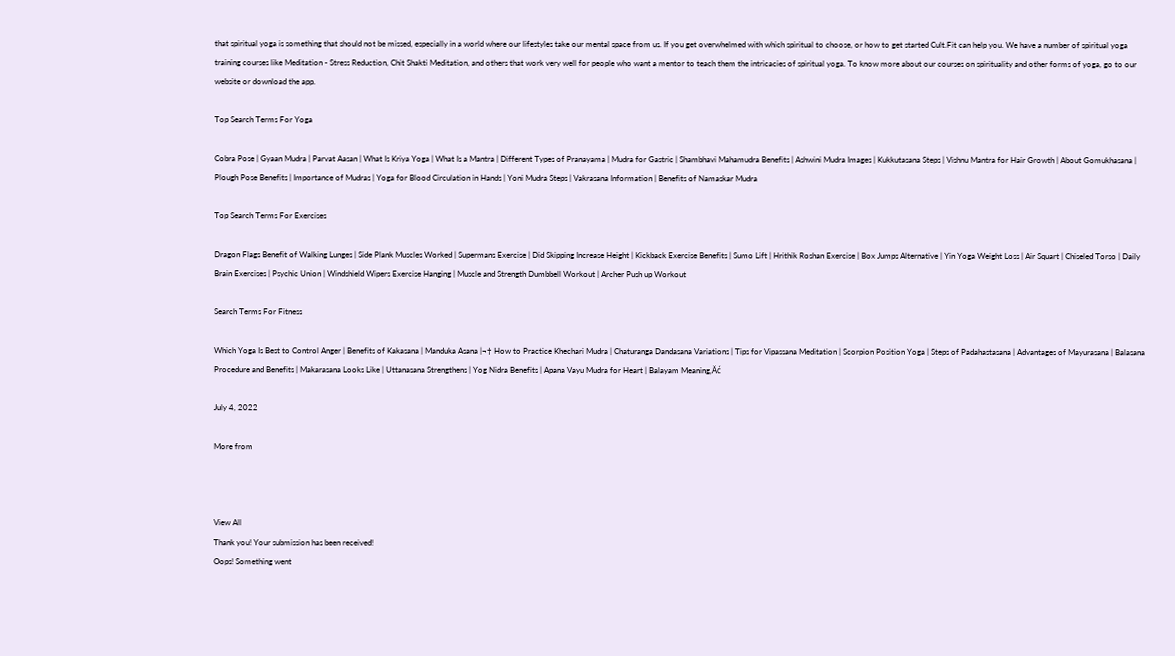that spiritual yoga is something that should not be missed, especially in a world where our lifestyles take our mental space from us. If you get overwhelmed with which spiritual to choose, or how to get started Cult.Fit can help you. We have a number of spiritual yoga training courses like Meditation - Stress Reduction, Chit Shakti Meditation, and others that work very well for people who want a mentor to teach them the intricacies of spiritual yoga. To know more about our courses on spirituality and other forms of yoga, go to our website or download the app.

Top Search Terms For Yoga

Cobra Pose | Gyaan Mudra | Parvat Aasan | What Is Kriya Yoga | What Is a Mantra | Different Types of Pranayama | Mudra for Gastric | Shambhavi Mahamudra Benefits | Ashwini Mudra Images | Kukkutasana Steps | Vishnu Mantra for Hair Growth | About Gomukhasana | Plough Pose Benefits | Importance of Mudras | Yoga for Blood Circulation in Hands | Yoni Mudra Steps | Vakrasana Information | Benefits of Namaskar Mudra

Top Search Terms For Exercises

Dragon Flags Benefit of Walking Lunges | Side Plank Muscles Worked | Supermans Exercise | Did Skipping Increase Height | Kickback Exercise Benefits | Sumo Lift | Hrithik Roshan Exercise | Box Jumps Alternative | Yin Yoga Weight Loss | Air Squart | Chiseled Torso | Daily Brain Exercises | Psychic Union | Windshield Wipers Exercise Hanging | Muscle and Strength Dumbbell Workout | Archer Push up Workout

Search Terms For Fitness

Which Yoga Is Best to Control Anger | Benefits of Kakasana | Manduka Asana |¬† How to Practice Khechari Mudra | Chaturanga Dandasana Variations | Tips for Vipassana Meditation | Scorpion Position Yoga | Steps of Padahastasana | Advantages of Mayurasana | Balasana Procedure and Benefits | Makarasana Looks Like | Uttanasana Strengthens | Yog Nidra Benefits | Apana Vayu Mudra for Heart | Balayam Meaning‚Äć

July 4, 2022

More from



View All
Thank you! Your submission has been received!
Oops! Something went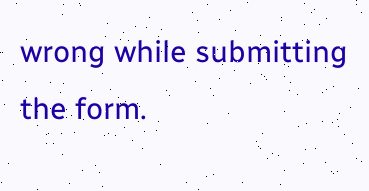wrong while submitting the form.